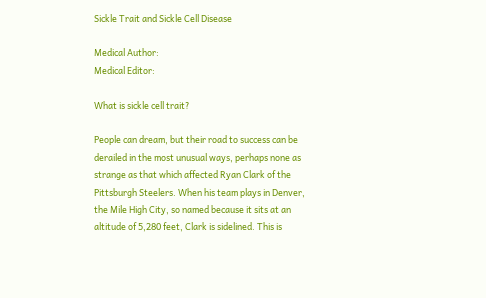Sickle Trait and Sickle Cell Disease

Medical Author:
Medical Editor:

What is sickle cell trait?

People can dream, but their road to success can be derailed in the most unusual ways, perhaps none as strange as that which affected Ryan Clark of the Pittsburgh Steelers. When his team plays in Denver, the Mile High City, so named because it sits at an altitude of 5,280 feet, Clark is sidelined. This is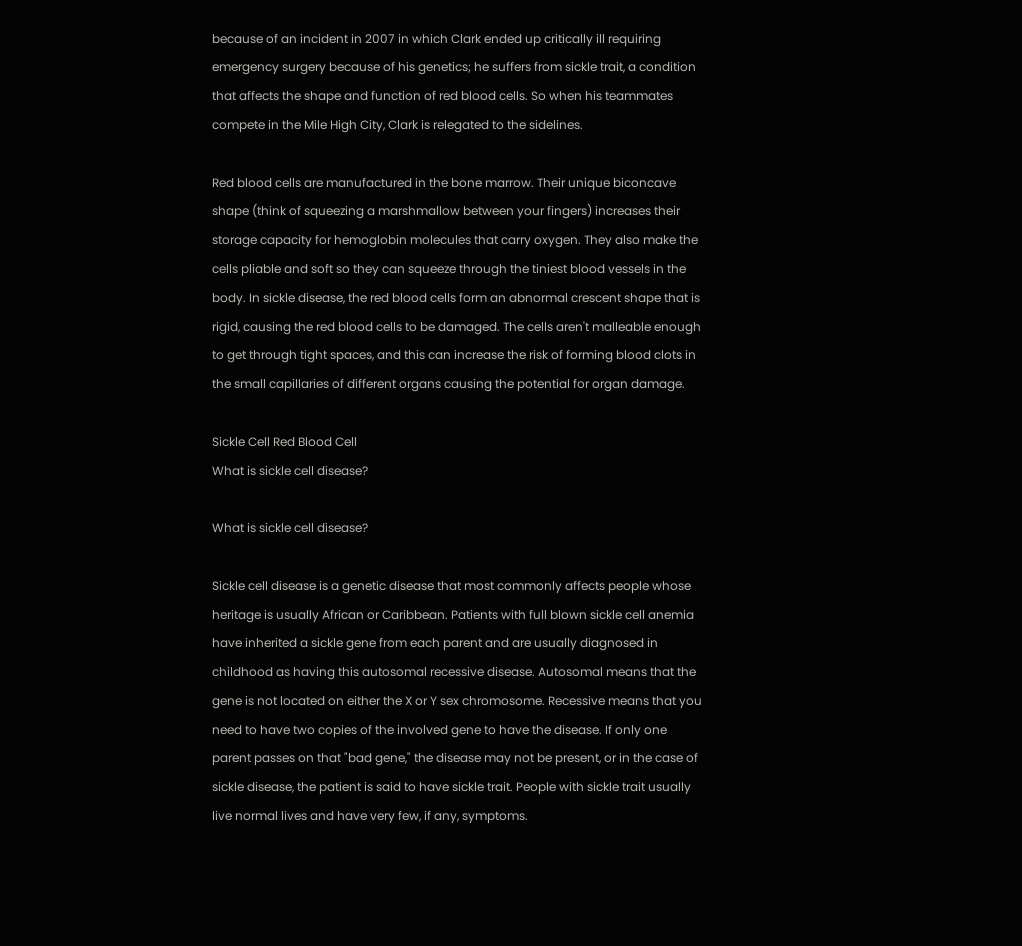because of an incident in 2007 in which Clark ended up critically ill requiring emergency surgery because of his genetics; he suffers from sickle trait, a condition that affects the shape and function of red blood cells. So when his teammates compete in the Mile High City, Clark is relegated to the sidelines.

Red blood cells are manufactured in the bone marrow. Their unique biconcave shape (think of squeezing a marshmallow between your fingers) increases their storage capacity for hemoglobin molecules that carry oxygen. They also make the cells pliable and soft so they can squeeze through the tiniest blood vessels in the body. In sickle disease, the red blood cells form an abnormal crescent shape that is rigid, causing the red blood cells to be damaged. The cells aren't malleable enough to get through tight spaces, and this can increase the risk of forming blood clots in the small capillaries of different organs causing the potential for organ damage.

Sickle Cell Red Blood Cell
What is sickle cell disease?

What is sickle cell disease?

Sickle cell disease is a genetic disease that most commonly affects people whose heritage is usually African or Caribbean. Patients with full blown sickle cell anemia have inherited a sickle gene from each parent and are usually diagnosed in childhood as having this autosomal recessive disease. Autosomal means that the gene is not located on either the X or Y sex chromosome. Recessive means that you need to have two copies of the involved gene to have the disease. If only one parent passes on that "bad gene," the disease may not be present, or in the case of sickle disease, the patient is said to have sickle trait. People with sickle trait usually live normal lives and have very few, if any, symptoms.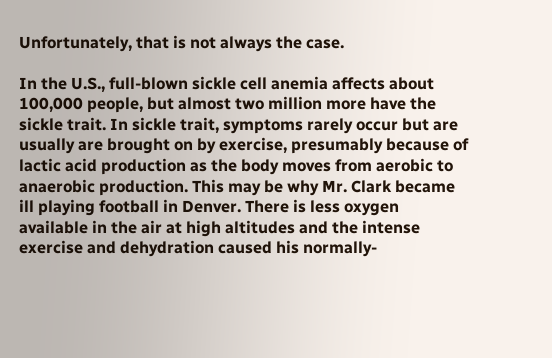Unfortunately, that is not always the case.

In the U.S., full-blown sickle cell anemia affects about 100,000 people, but almost two million more have the sickle trait. In sickle trait, symptoms rarely occur but are usually are brought on by exercise, presumably because of lactic acid production as the body moves from aerobic to anaerobic production. This may be why Mr. Clark became ill playing football in Denver. There is less oxygen available in the air at high altitudes and the intense exercise and dehydration caused his normally-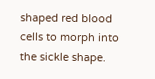shaped red blood cells to morph into the sickle shape.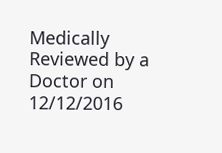Medically Reviewed by a Doctor on 12/12/2016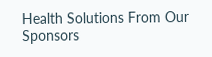Health Solutions From Our Sponsors